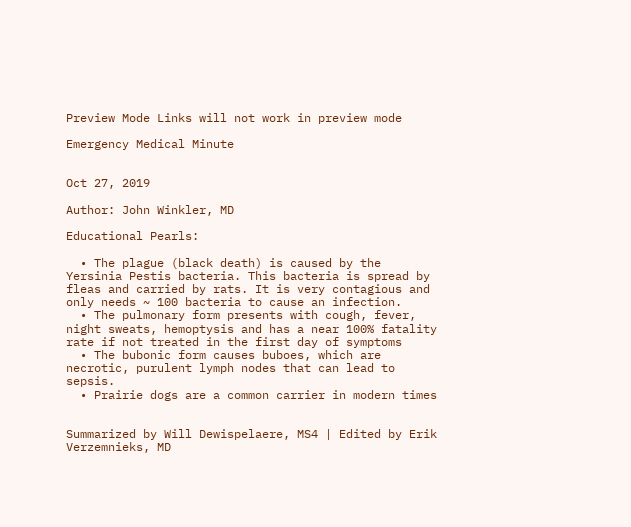Preview Mode Links will not work in preview mode

Emergency Medical Minute


Oct 27, 2019

Author: John Winkler, MD

Educational Pearls:

  • The plague (black death) is caused by the Yersinia Pestis bacteria. This bacteria is spread by fleas and carried by rats. It is very contagious and only needs ~ 100 bacteria to cause an infection.
  • The pulmonary form presents with cough, fever, night sweats, hemoptysis and has a near 100% fatality rate if not treated in the first day of symptoms
  • The bubonic form causes buboes, which are necrotic, purulent lymph nodes that can lead to sepsis.
  • Prairie dogs are a common carrier in modern times


Summarized by Will Dewispelaere, MS4 | Edited by Erik Verzemnieks, MD